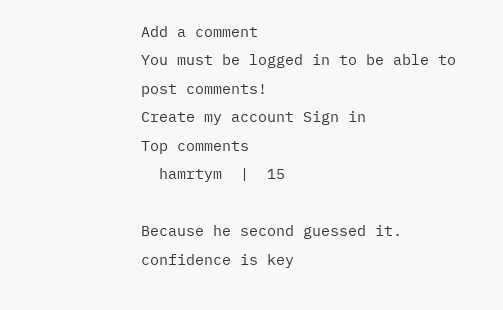Add a comment
You must be logged in to be able to post comments!
Create my account Sign in
Top comments
  hamrtym  |  15

Because he second guessed it. confidence is key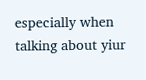especially when talking about yiur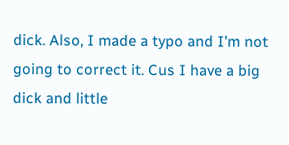dick. Also, I made a typo and I'm not going to correct it. Cus I have a big dick and little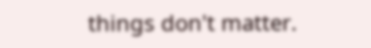things don't matter.